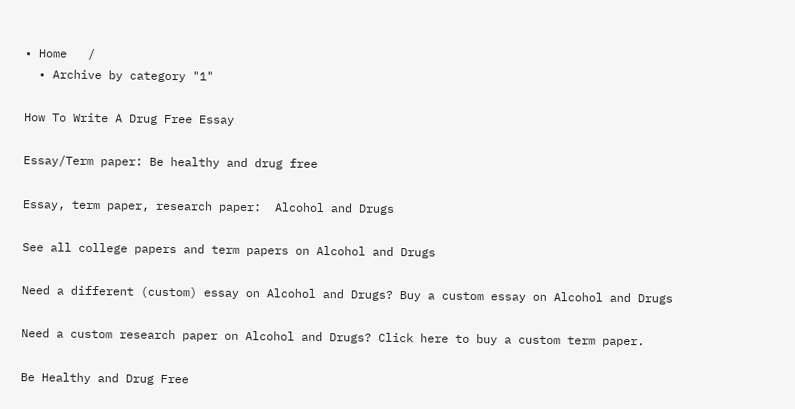• Home   /
  • Archive by category "1"

How To Write A Drug Free Essay

Essay/Term paper: Be healthy and drug free

Essay, term paper, research paper:  Alcohol and Drugs

See all college papers and term papers on Alcohol and Drugs

Need a different (custom) essay on Alcohol and Drugs? Buy a custom essay on Alcohol and Drugs

Need a custom research paper on Alcohol and Drugs? Click here to buy a custom term paper.

Be Healthy and Drug Free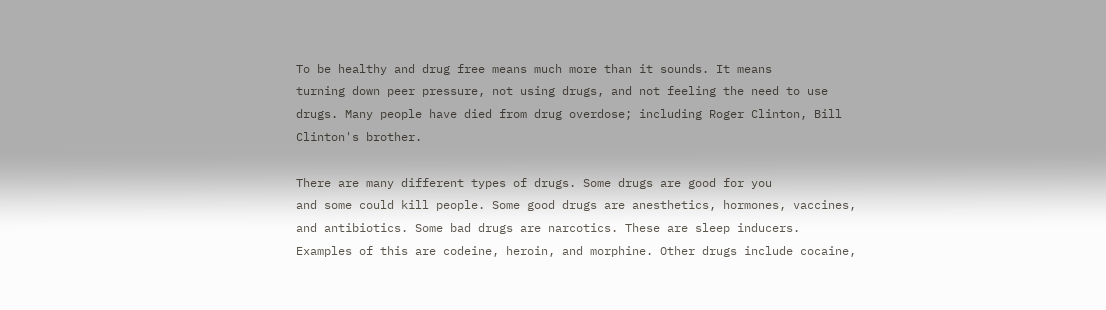To be healthy and drug free means much more than it sounds. It means
turning down peer pressure, not using drugs, and not feeling the need to use
drugs. Many people have died from drug overdose; including Roger Clinton, Bill
Clinton's brother.

There are many different types of drugs. Some drugs are good for you
and some could kill people. Some good drugs are anesthetics, hormones, vaccines,
and antibiotics. Some bad drugs are narcotics. These are sleep inducers.
Examples of this are codeine, heroin, and morphine. Other drugs include cocaine,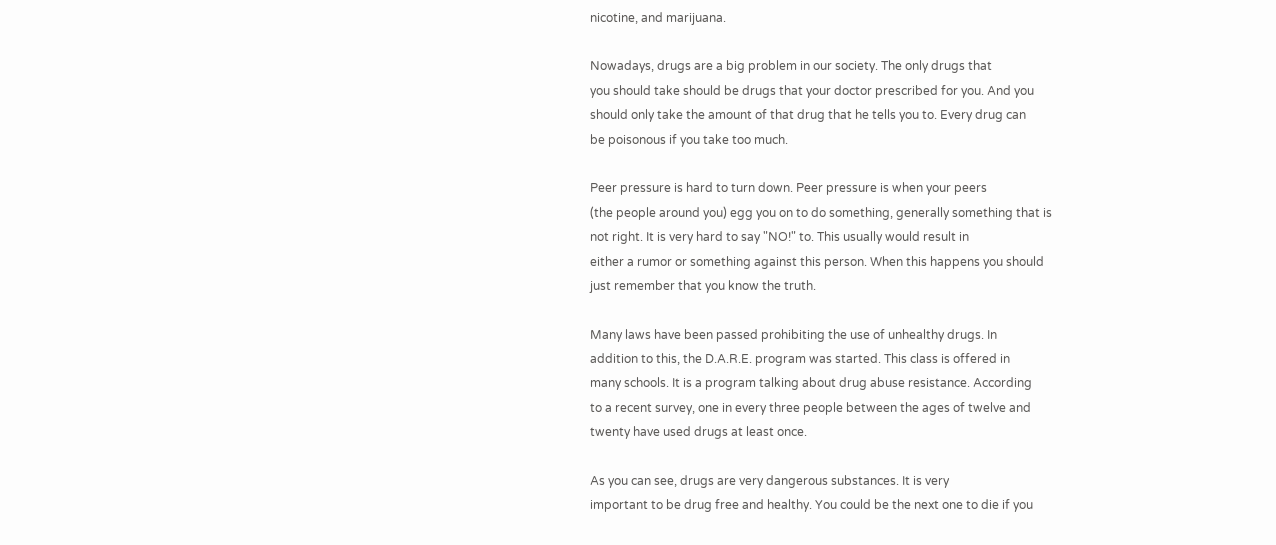nicotine, and marijuana.

Nowadays, drugs are a big problem in our society. The only drugs that
you should take should be drugs that your doctor prescribed for you. And you
should only take the amount of that drug that he tells you to. Every drug can
be poisonous if you take too much.

Peer pressure is hard to turn down. Peer pressure is when your peers
(the people around you) egg you on to do something, generally something that is
not right. It is very hard to say "NO!" to. This usually would result in
either a rumor or something against this person. When this happens you should
just remember that you know the truth.

Many laws have been passed prohibiting the use of unhealthy drugs. In
addition to this, the D.A.R.E. program was started. This class is offered in
many schools. It is a program talking about drug abuse resistance. According
to a recent survey, one in every three people between the ages of twelve and
twenty have used drugs at least once.

As you can see, drugs are very dangerous substances. It is very
important to be drug free and healthy. You could be the next one to die if you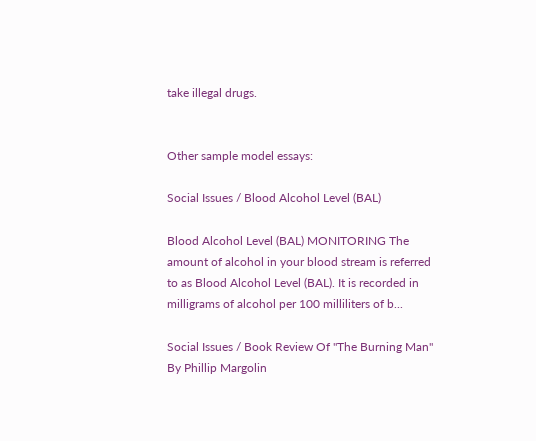take illegal drugs.


Other sample model essays:

Social Issues / Blood Alcohol Level (BAL)

Blood Alcohol Level (BAL) MONITORING The amount of alcohol in your blood stream is referred to as Blood Alcohol Level (BAL). It is recorded in milligrams of alcohol per 100 milliliters of b...

Social Issues / Book Review Of "The Burning Man" By Phillip Margolin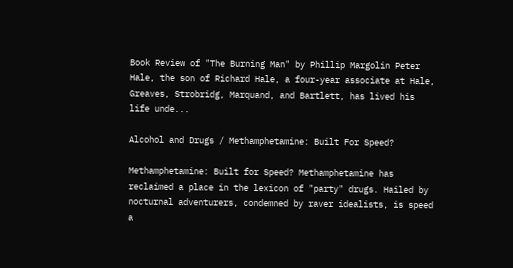Book Review of "The Burning Man" by Phillip Margolin Peter Hale, the son of Richard Hale, a four-year associate at Hale, Greaves, Strobridg, Marquand, and Bartlett, has lived his life unde...

Alcohol and Drugs / Methamphetamine: Built For Speed?

Methamphetamine: Built for Speed? Methamphetamine has reclaimed a place in the lexicon of "party" drugs. Hailed by nocturnal adventurers, condemned by raver idealists, is speed a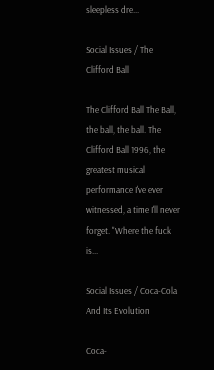sleepless dre...

Social Issues / The Clifford Ball

The Clifford Ball The Ball, the ball, the ball. The Clifford Ball 1996, the greatest musical performance I've ever witnessed, a time I'll never forget. "Where the fuck is...

Social Issues / Coca-Cola And Its Evolution

Coca-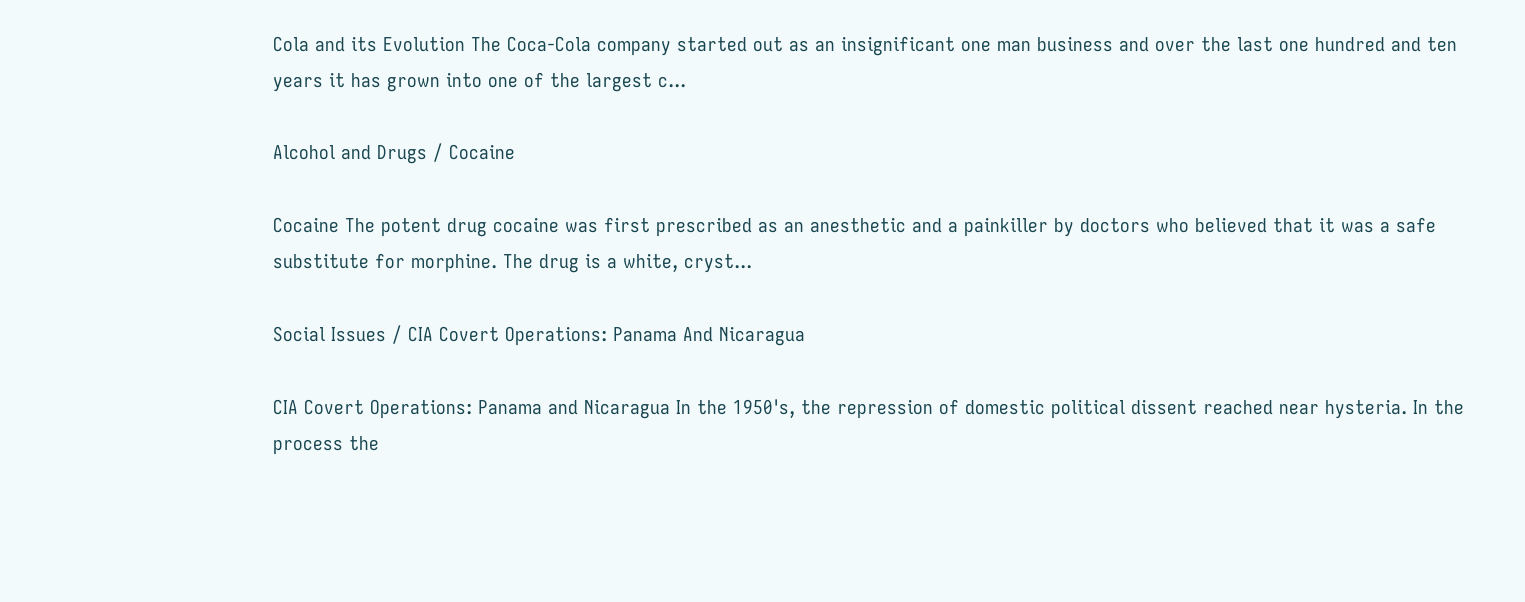Cola and its Evolution The Coca-Cola company started out as an insignificant one man business and over the last one hundred and ten years it has grown into one of the largest c...

Alcohol and Drugs / Cocaine

Cocaine The potent drug cocaine was first prescribed as an anesthetic and a painkiller by doctors who believed that it was a safe substitute for morphine. The drug is a white, cryst...

Social Issues / CIA Covert Operations: Panama And Nicaragua

CIA Covert Operations: Panama and Nicaragua In the 1950's, the repression of domestic political dissent reached near hysteria. In the process the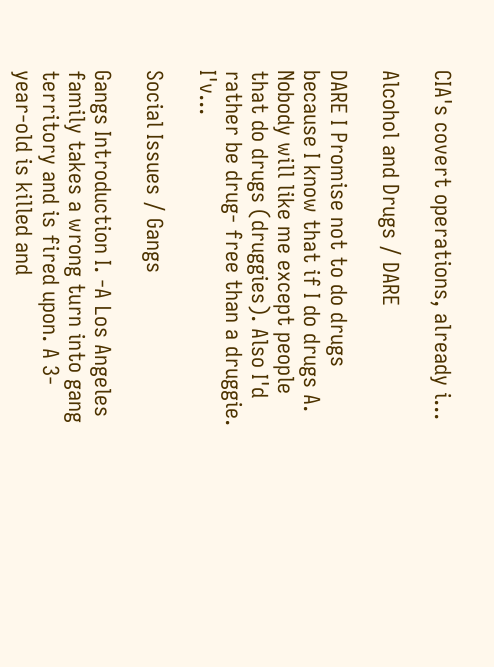CIA's covert operations, already i...

Alcohol and Drugs / DARE

DARE I Promise not to do drugs because I know that if I do drugs A. Nobody will like me except people that do drugs (druggies). Also I'd rather be drug- free than a druggie. I'v...

Social Issues / Gangs

Gangs Introduction I. -A Los Angeles family takes a wrong turn into gang territory and is fired upon. A 3-year-old is killed and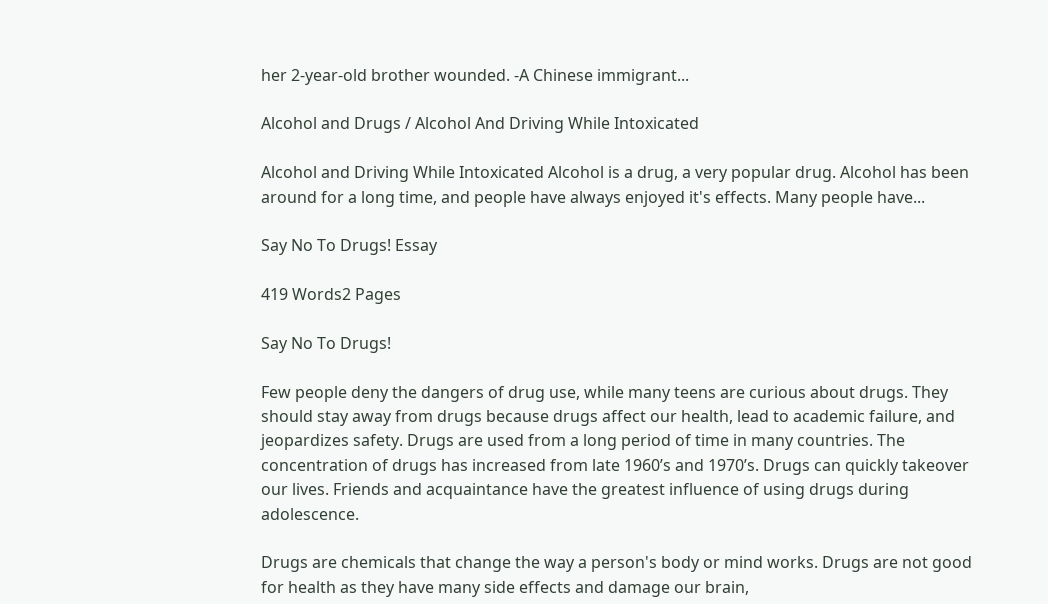her 2-year-old brother wounded. -A Chinese immigrant...

Alcohol and Drugs / Alcohol And Driving While Intoxicated

Alcohol and Driving While Intoxicated Alcohol is a drug, a very popular drug. Alcohol has been around for a long time, and people have always enjoyed it's effects. Many people have...

Say No To Drugs! Essay

419 Words2 Pages

Say No To Drugs!

Few people deny the dangers of drug use, while many teens are curious about drugs. They should stay away from drugs because drugs affect our health, lead to academic failure, and jeopardizes safety. Drugs are used from a long period of time in many countries. The concentration of drugs has increased from late 1960’s and 1970’s. Drugs can quickly takeover our lives. Friends and acquaintance have the greatest influence of using drugs during adolescence.

Drugs are chemicals that change the way a person's body or mind works. Drugs are not good for health as they have many side effects and damage our brain,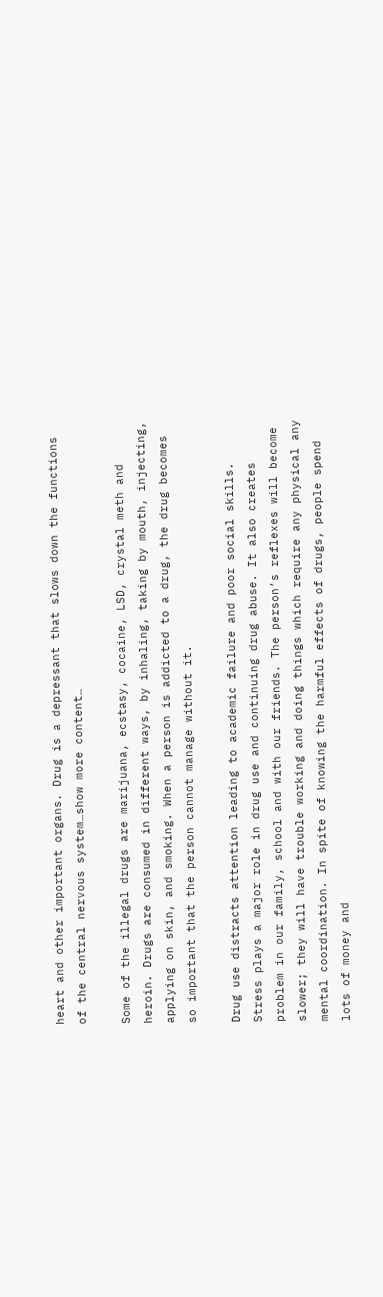heart and other important organs. Drug is a depressant that slows down the functions of the central nervous system…show more content…

Some of the illegal drugs are marijuana, ecstasy, cocaine, LSD, crystal meth and heroin. Drugs are consumed in different ways, by inhaling, taking by mouth, injecting, applying on skin, and smoking. When a person is addicted to a drug, the drug becomes so important that the person cannot manage without it.

Drug use distracts attention leading to academic failure and poor social skills. Stress plays a major role in drug use and continuing drug abuse. It also creates problem in our family, school and with our friends. The person’s reflexes will become slower; they will have trouble working and doing things which require any physical any mental coordination. In spite of knowing the harmful effects of drugs, people spend lots of money and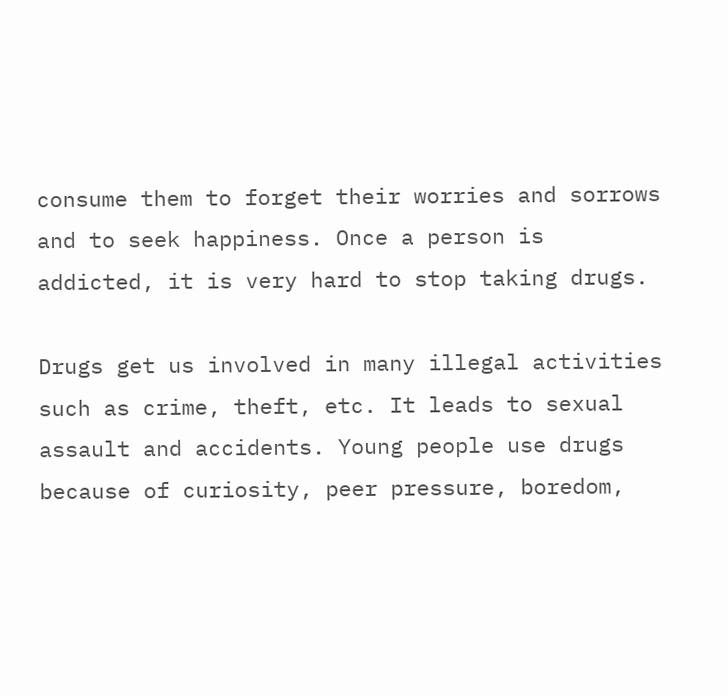consume them to forget their worries and sorrows and to seek happiness. Once a person is addicted, it is very hard to stop taking drugs.

Drugs get us involved in many illegal activities such as crime, theft, etc. It leads to sexual assault and accidents. Young people use drugs because of curiosity, peer pressure, boredom,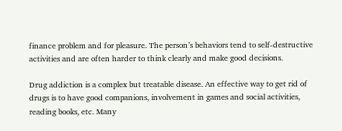finance problem and for pleasure. The person’s behaviors tend to self-destructive activities and are often harder to think clearly and make good decisions.

Drug addiction is a complex but treatable disease. An effective way to get rid of drugs is to have good companions, involvement in games and social activities, reading books, etc. Many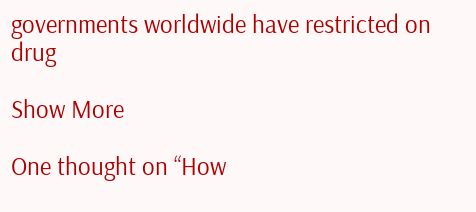governments worldwide have restricted on drug

Show More

One thought on “How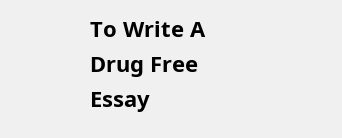To Write A Drug Free Essay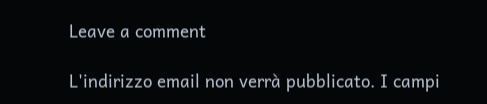Leave a comment

L'indirizzo email non verrà pubblicato. I campi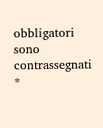obbligatori sono contrassegnati *